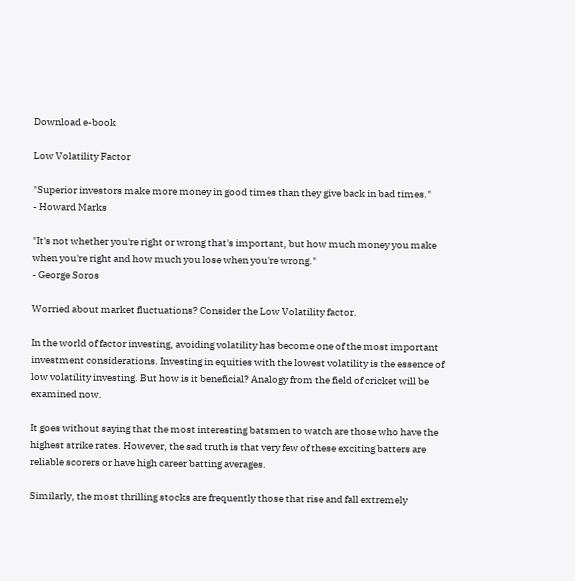Download e-book

Low Volatility Factor

"Superior investors make more money in good times than they give back in bad times."
- Howard Marks

"It's not whether you're right or wrong that's important, but how much money you make when you're right and how much you lose when you're wrong."
- George Soros

Worried about market fluctuations? Consider the Low Volatility factor.

In the world of factor investing, avoiding volatility has become one of the most important investment considerations. Investing in equities with the lowest volatility is the essence of low volatility investing. But how is it beneficial? Analogy from the field of cricket will be examined now.

It goes without saying that the most interesting batsmen to watch are those who have the highest strike rates. However, the sad truth is that very few of these exciting batters are reliable scorers or have high career batting averages.

Similarly, the most thrilling stocks are frequently those that rise and fall extremely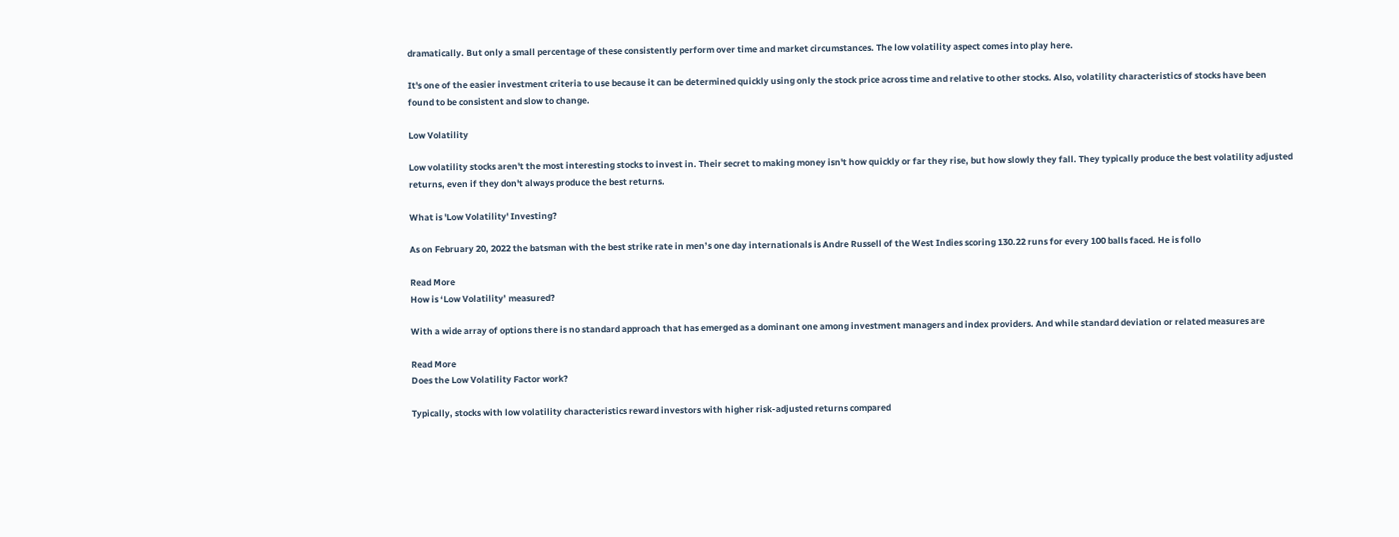dramatically. But only a small percentage of these consistently perform over time and market circumstances. The low volatility aspect comes into play here.

It's one of the easier investment criteria to use because it can be determined quickly using only the stock price across time and relative to other stocks. Also, volatility characteristics of stocks have been found to be consistent and slow to change.

Low Volatility

Low volatility stocks aren't the most interesting stocks to invest in. Their secret to making money isn't how quickly or far they rise, but how slowly they fall. They typically produce the best volatility adjusted returns, even if they don't always produce the best returns.

What is 'Low Volatility' Investing?

As on February 20, 2022 the batsman with the best strike rate in men’s one day internationals is Andre Russell of the West Indies scoring 130.22 runs for every 100 balls faced. He is follo

Read More
How is ‘Low Volatility’ measured?

With a wide array of options there is no standard approach that has emerged as a dominant one among investment managers and index providers. And while standard deviation or related measures are

Read More
Does the Low Volatility Factor work?

Typically, stocks with low volatility characteristics reward investors with higher risk-adjusted returns compared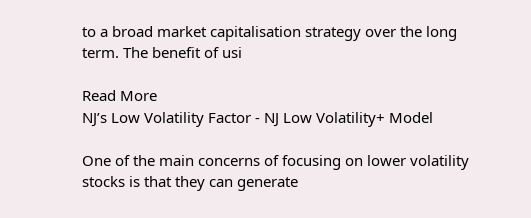to a broad market capitalisation strategy over the long term. The benefit of usi

Read More
NJ’s Low Volatility Factor - NJ Low Volatility+ Model

One of the main concerns of focusing on lower volatility stocks is that they can generate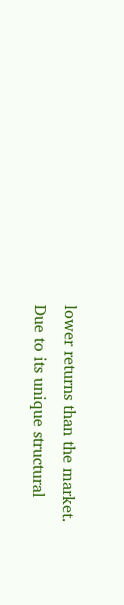lower returns than the market. Due to its unique structural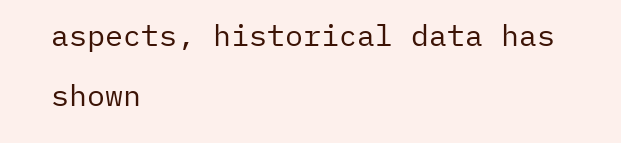aspects, historical data has shown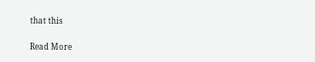that this

Read More